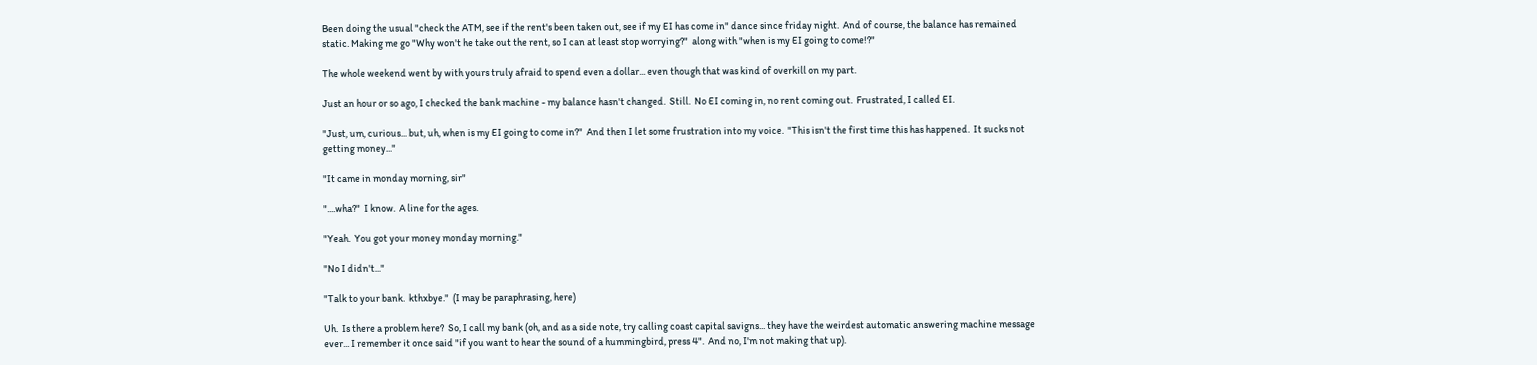Been doing the usual "check the ATM, see if the rent's been taken out, see if my EI has come in" dance since friday night.  And of course, the balance has remained static. Making me go "Why won't he take out the rent, so I can at least stop worrying?"  along with "when is my EI going to come!?"

The whole weekend went by with yours truly afraid to spend even a dollar... even though that was kind of overkill on my part.

Just an hour or so ago, I checked the bank machine - my balance hasn't changed.  Still.  No EI coming in, no rent coming out.  Frustrated, I called EI.

"Just, um, curious... but, uh, when is my EI going to come in?"  And then I let some frustration into my voice.  "This isn't the first time this has happened.  It sucks not getting money..."

"It came in monday morning, sir"

"....wha?"  I know.  A line for the ages.

"Yeah.  You got your money monday morning."

"No I didn't..."

"Talk to your bank.  kthxbye."  (I may be paraphrasing, here)

Uh.  Is there a problem here?  So, I call my bank (oh, and as a side note, try calling coast capital savigns... they have the weirdest automatic answering machine message ever... I remember it once said "if you want to hear the sound of a hummingbird, press 4".  And no, I'm not making that up).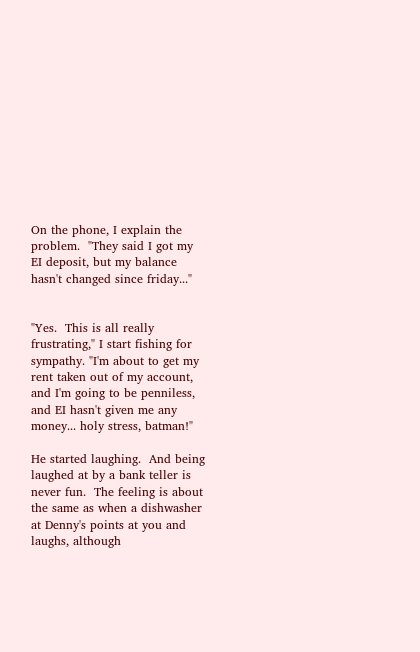On the phone, I explain the problem.  "They said I got my EI deposit, but my balance hasn't changed since friday..."


"Yes.  This is all really frustrating," I start fishing for sympathy. "I'm about to get my rent taken out of my account, and I'm going to be penniless, and EI hasn't given me any money... holy stress, batman!"

He started laughing.  And being laughed at by a bank teller is never fun.  The feeling is about the same as when a dishwasher at Denny's points at you and laughs, although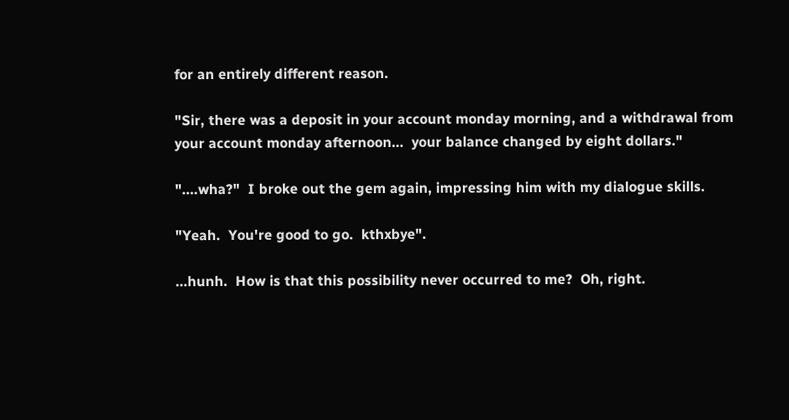for an entirely different reason.

"Sir, there was a deposit in your account monday morning, and a withdrawal from your account monday afternoon...  your balance changed by eight dollars."

"....wha?"  I broke out the gem again, impressing him with my dialogue skills.

"Yeah.  You're good to go.  kthxbye".

...hunh.  How is that this possibility never occurred to me?  Oh, right.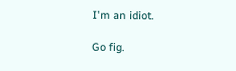I'm an idiot.

Go fig.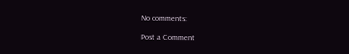No comments:

Post a Comment